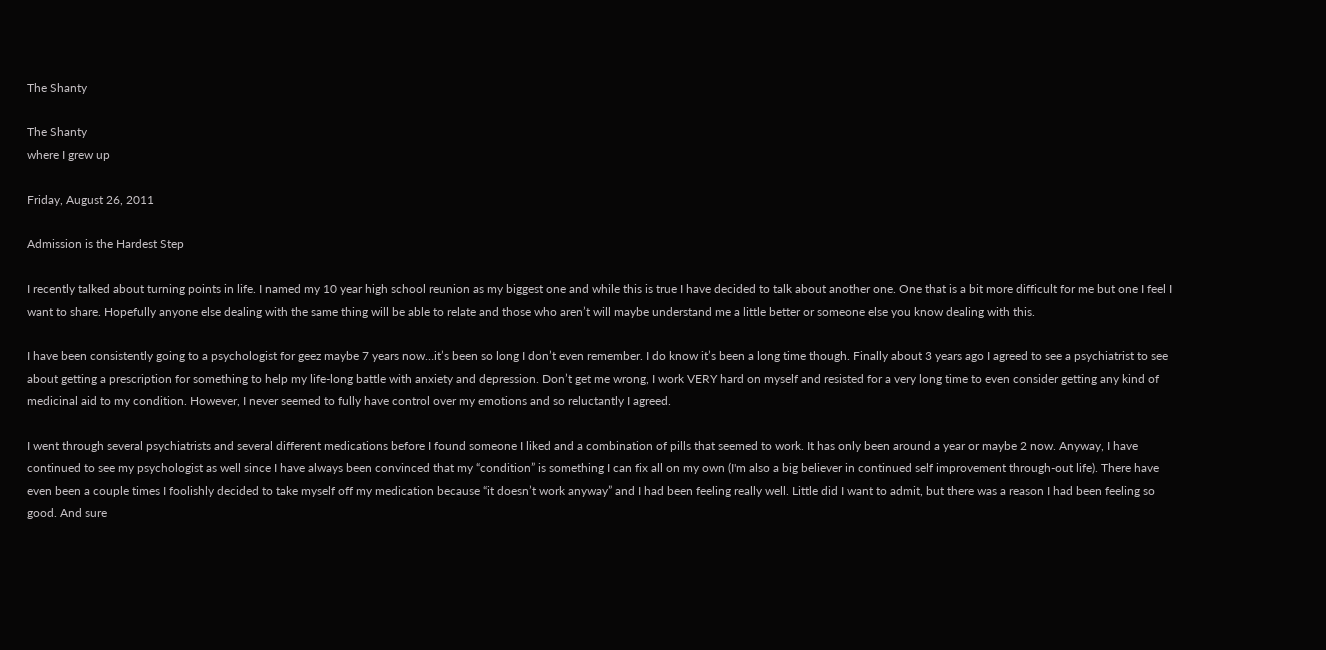The Shanty

The Shanty
where I grew up

Friday, August 26, 2011

Admission is the Hardest Step

I recently talked about turning points in life. I named my 10 year high school reunion as my biggest one and while this is true I have decided to talk about another one. One that is a bit more difficult for me but one I feel I want to share. Hopefully anyone else dealing with the same thing will be able to relate and those who aren’t will maybe understand me a little better or someone else you know dealing with this.

I have been consistently going to a psychologist for geez maybe 7 years now…it’s been so long I don’t even remember. I do know it’s been a long time though. Finally about 3 years ago I agreed to see a psychiatrist to see about getting a prescription for something to help my life-long battle with anxiety and depression. Don’t get me wrong, I work VERY hard on myself and resisted for a very long time to even consider getting any kind of medicinal aid to my condition. However, I never seemed to fully have control over my emotions and so reluctantly I agreed.

I went through several psychiatrists and several different medications before I found someone I liked and a combination of pills that seemed to work. It has only been around a year or maybe 2 now. Anyway, I have continued to see my psychologist as well since I have always been convinced that my “condition” is something I can fix all on my own (I'm also a big believer in continued self improvement through-out life). There have even been a couple times I foolishly decided to take myself off my medication because “it doesn’t work anyway” and I had been feeling really well. Little did I want to admit, but there was a reason I had been feeling so good. And sure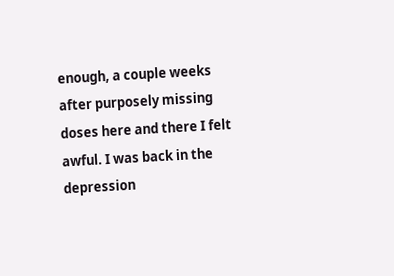enough, a couple weeks after purposely missing doses here and there I felt awful. I was back in the depression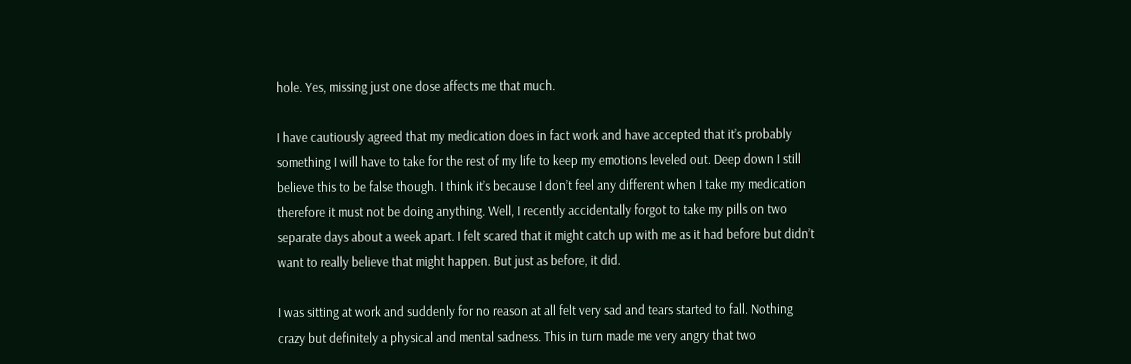hole. Yes, missing just one dose affects me that much.

I have cautiously agreed that my medication does in fact work and have accepted that it’s probably something I will have to take for the rest of my life to keep my emotions leveled out. Deep down I still believe this to be false though. I think it’s because I don’t feel any different when I take my medication therefore it must not be doing anything. Well, I recently accidentally forgot to take my pills on two separate days about a week apart. I felt scared that it might catch up with me as it had before but didn’t want to really believe that might happen. But just as before, it did.

I was sitting at work and suddenly for no reason at all felt very sad and tears started to fall. Nothing crazy but definitely a physical and mental sadness. This in turn made me very angry that two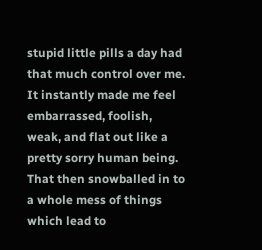stupid little pills a day had that much control over me. It instantly made me feel embarrassed, foolish, weak, and flat out like a pretty sorry human being. That then snowballed in to a whole mess of things which lead to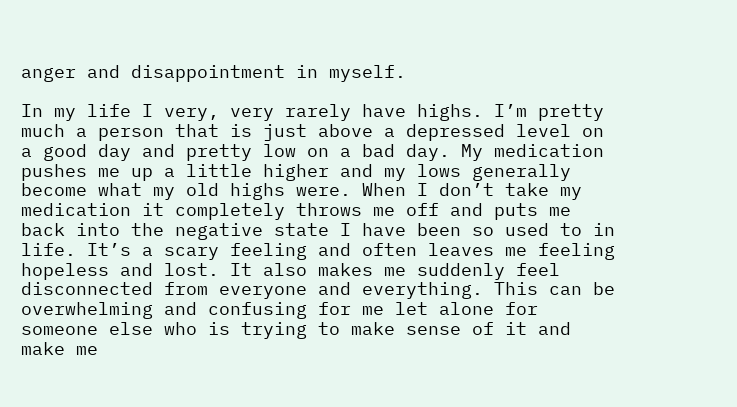anger and disappointment in myself.

In my life I very, very rarely have highs. I’m pretty much a person that is just above a depressed level on a good day and pretty low on a bad day. My medication pushes me up a little higher and my lows generally become what my old highs were. When I don’t take my medication it completely throws me off and puts me back into the negative state I have been so used to in life. It’s a scary feeling and often leaves me feeling hopeless and lost. It also makes me suddenly feel disconnected from everyone and everything. This can be overwhelming and confusing for me let alone for someone else who is trying to make sense of it and make me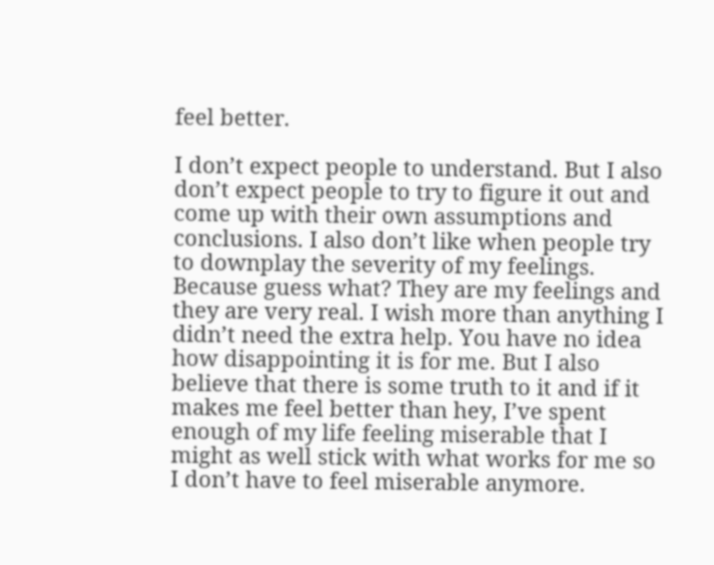feel better.

I don’t expect people to understand. But I also don’t expect people to try to figure it out and come up with their own assumptions and conclusions. I also don’t like when people try to downplay the severity of my feelings. Because guess what? They are my feelings and they are very real. I wish more than anything I didn’t need the extra help. You have no idea how disappointing it is for me. But I also believe that there is some truth to it and if it makes me feel better than hey, I’ve spent enough of my life feeling miserable that I might as well stick with what works for me so I don’t have to feel miserable anymore.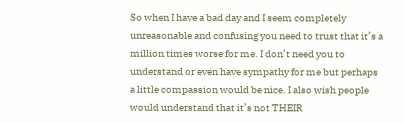So when I have a bad day and I seem completely unreasonable and confusing you need to trust that it’s a million times worse for me. I don’t need you to understand or even have sympathy for me but perhaps a little compassion would be nice. I also wish people would understand that it’s not THEIR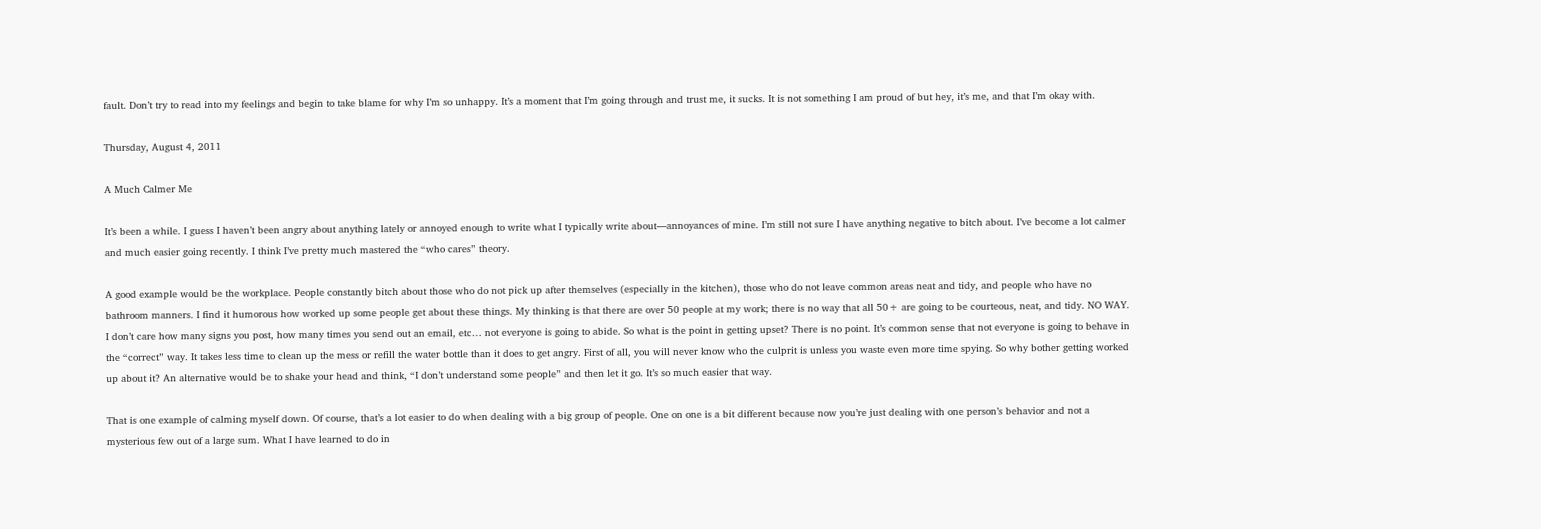fault. Don’t try to read into my feelings and begin to take blame for why I’m so unhappy. It’s a moment that I’m going through and trust me, it sucks. It is not something I am proud of but hey, it’s me, and that I’m okay with.

Thursday, August 4, 2011

A Much Calmer Me

It’s been a while. I guess I haven’t been angry about anything lately or annoyed enough to write what I typically write about—annoyances of mine. I’m still not sure I have anything negative to bitch about. I’ve become a lot calmer and much easier going recently. I think I’ve pretty much mastered the “who cares” theory.

A good example would be the workplace. People constantly bitch about those who do not pick up after themselves (especially in the kitchen), those who do not leave common areas neat and tidy, and people who have no bathroom manners. I find it humorous how worked up some people get about these things. My thinking is that there are over 50 people at my work; there is no way that all 50+ are going to be courteous, neat, and tidy. NO WAY. I don’t care how many signs you post, how many times you send out an email, etc… not everyone is going to abide. So what is the point in getting upset? There is no point. It’s common sense that not everyone is going to behave in the “correct” way. It takes less time to clean up the mess or refill the water bottle than it does to get angry. First of all, you will never know who the culprit is unless you waste even more time spying. So why bother getting worked up about it? An alternative would be to shake your head and think, “I don’t understand some people” and then let it go. It’s so much easier that way.

That is one example of calming myself down. Of course, that’s a lot easier to do when dealing with a big group of people. One on one is a bit different because now you’re just dealing with one person’s behavior and not a mysterious few out of a large sum. What I have learned to do in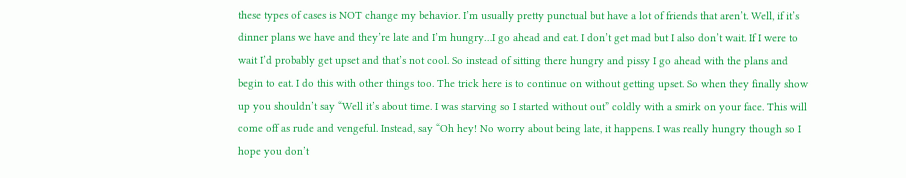these types of cases is NOT change my behavior. I’m usually pretty punctual but have a lot of friends that aren’t. Well, if it’s dinner plans we have and they’re late and I’m hungry…I go ahead and eat. I don’t get mad but I also don’t wait. If I were to wait I’d probably get upset and that’s not cool. So instead of sitting there hungry and pissy I go ahead with the plans and begin to eat. I do this with other things too. The trick here is to continue on without getting upset. So when they finally show up you shouldn’t say “Well it’s about time. I was starving so I started without out” coldly with a smirk on your face. This will come off as rude and vengeful. Instead, say “Oh hey! No worry about being late, it happens. I was really hungry though so I hope you don’t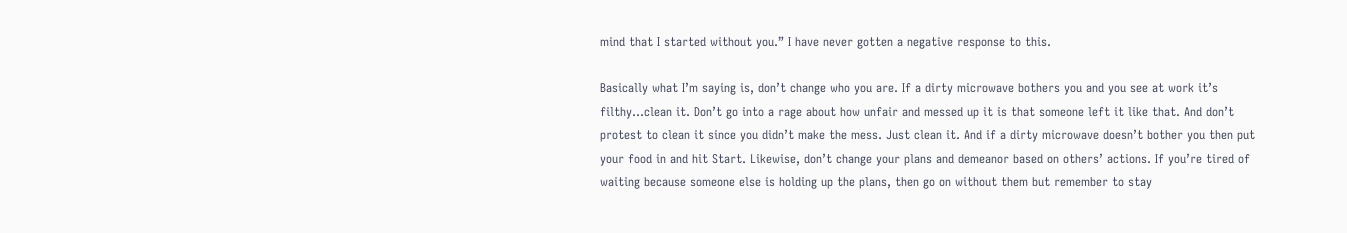mind that I started without you.” I have never gotten a negative response to this.

Basically what I’m saying is, don’t change who you are. If a dirty microwave bothers you and you see at work it’s filthy…clean it. Don’t go into a rage about how unfair and messed up it is that someone left it like that. And don’t protest to clean it since you didn’t make the mess. Just clean it. And if a dirty microwave doesn’t bother you then put your food in and hit Start. Likewise, don’t change your plans and demeanor based on others’ actions. If you’re tired of waiting because someone else is holding up the plans, then go on without them but remember to stay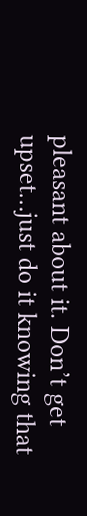pleasant about it. Don’t get upset…just do it knowing that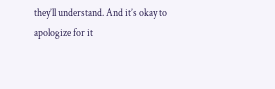they’ll understand. And it’s okay to apologize for it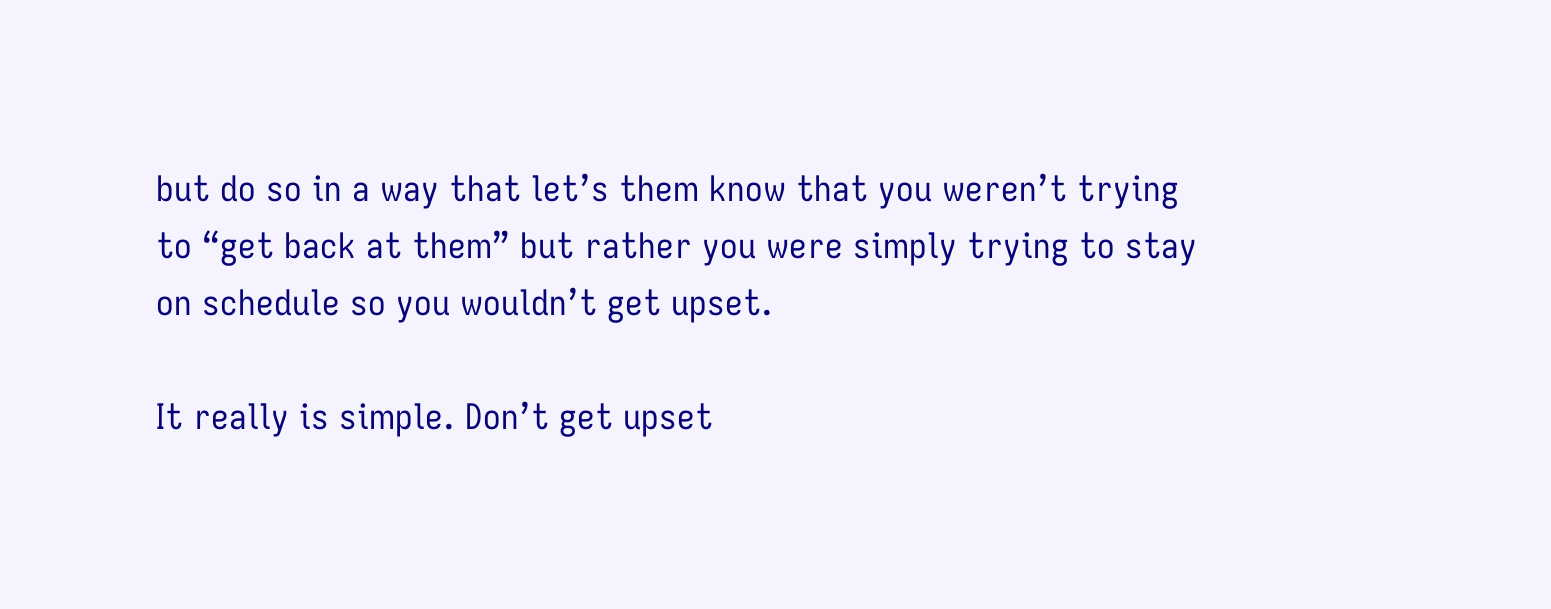but do so in a way that let’s them know that you weren’t trying to “get back at them” but rather you were simply trying to stay on schedule so you wouldn’t get upset.

It really is simple. Don’t get upset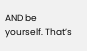AND be yourself. That’s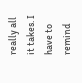really all it takes. I have to remind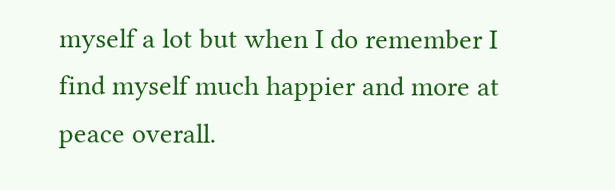myself a lot but when I do remember I find myself much happier and more at peace overall.